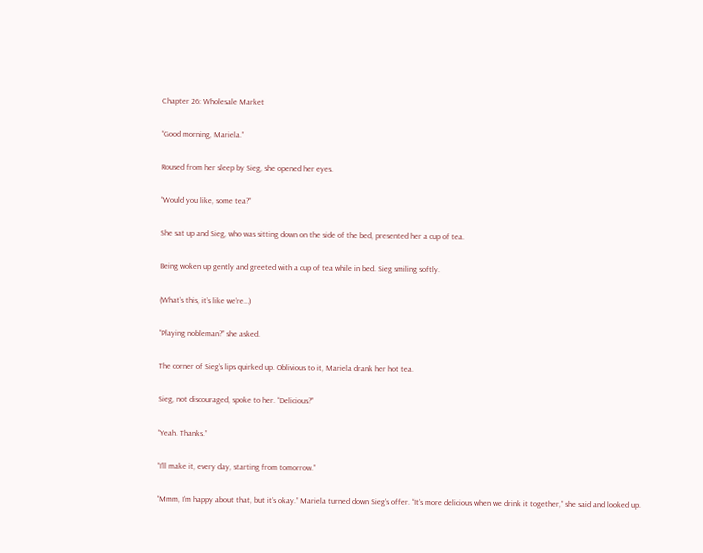Chapter 26: Wholesale Market

“Good morning, Mariela.”

Roused from her sleep by Sieg, she opened her eyes.

“Would you like, some tea?”

She sat up and Sieg, who was sitting down on the side of the bed, presented her a cup of tea.

Being woken up gently and greeted with a cup of tea while in bed. Sieg smiling softly.

(What’s this, it’s like we’re…)

“Playing nobleman?” she asked.

The corner of Sieg’s lips quirked up. Oblivious to it, Mariela drank her hot tea.

Sieg, not discouraged, spoke to her. “Delicious?”

“Yeah. Thanks.”

“I’ll make it, every day, starting from tomorrow.”

“Mmm, I’m happy about that, but it’s okay.” Mariela turned down Sieg’s offer. “It’s more delicious when we drink it together,” she said and looked up.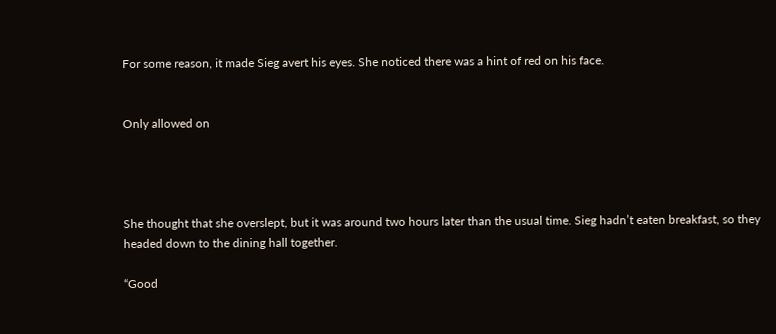For some reason, it made Sieg avert his eyes. She noticed there was a hint of red on his face.


Only allowed on




She thought that she overslept, but it was around two hours later than the usual time. Sieg hadn’t eaten breakfast, so they headed down to the dining hall together.

“Good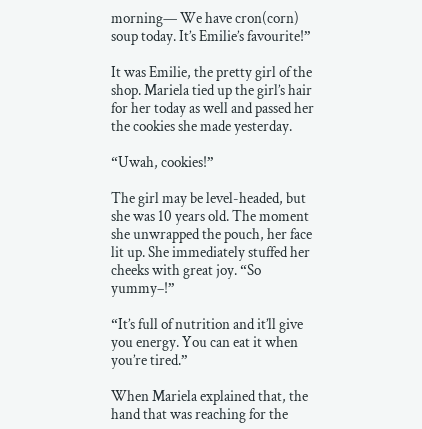morning— We have cron(corn) soup today. It’s Emilie’s favourite!”

It was Emilie, the pretty girl of the shop. Mariela tied up the girl’s hair for her today as well and passed her the cookies she made yesterday.

“Uwah, cookies!”

The girl may be level-headed, but she was 10 years old. The moment she unwrapped the pouch, her face lit up. She immediately stuffed her cheeks with great joy. “So yummy–!”

“It’s full of nutrition and it’ll give you energy. You can eat it when you’re tired.”

When Mariela explained that, the hand that was reaching for the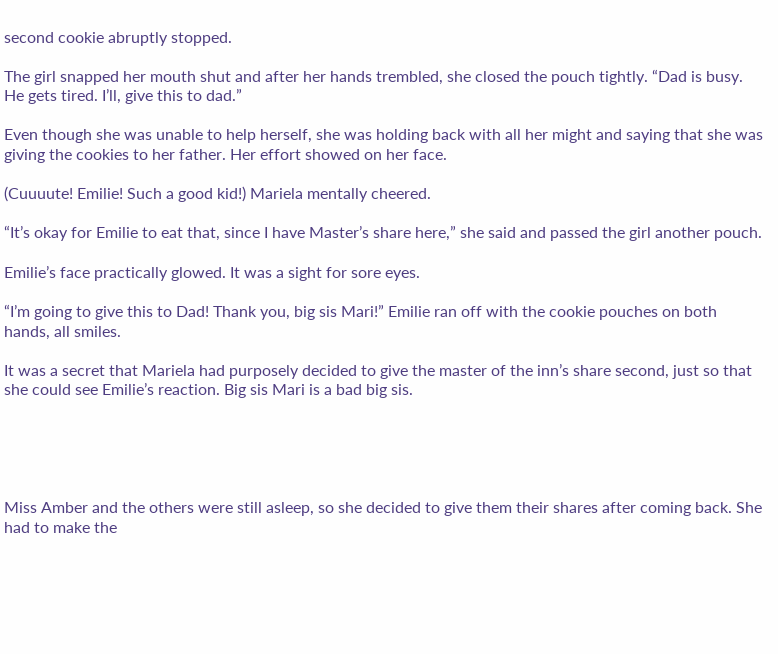second cookie abruptly stopped.

The girl snapped her mouth shut and after her hands trembled, she closed the pouch tightly. “Dad is busy. He gets tired. I’ll, give this to dad.”

Even though she was unable to help herself, she was holding back with all her might and saying that she was giving the cookies to her father. Her effort showed on her face.

(Cuuuute! Emilie! Such a good kid!) Mariela mentally cheered.

“It’s okay for Emilie to eat that, since I have Master’s share here,” she said and passed the girl another pouch.

Emilie’s face practically glowed. It was a sight for sore eyes.

“I’m going to give this to Dad! Thank you, big sis Mari!” Emilie ran off with the cookie pouches on both hands, all smiles.

It was a secret that Mariela had purposely decided to give the master of the inn’s share second, just so that she could see Emilie’s reaction. Big sis Mari is a bad big sis.





Miss Amber and the others were still asleep, so she decided to give them their shares after coming back. She had to make the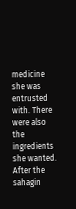medicine she was entrusted with. There were also the ingredients she wanted. After the sahagin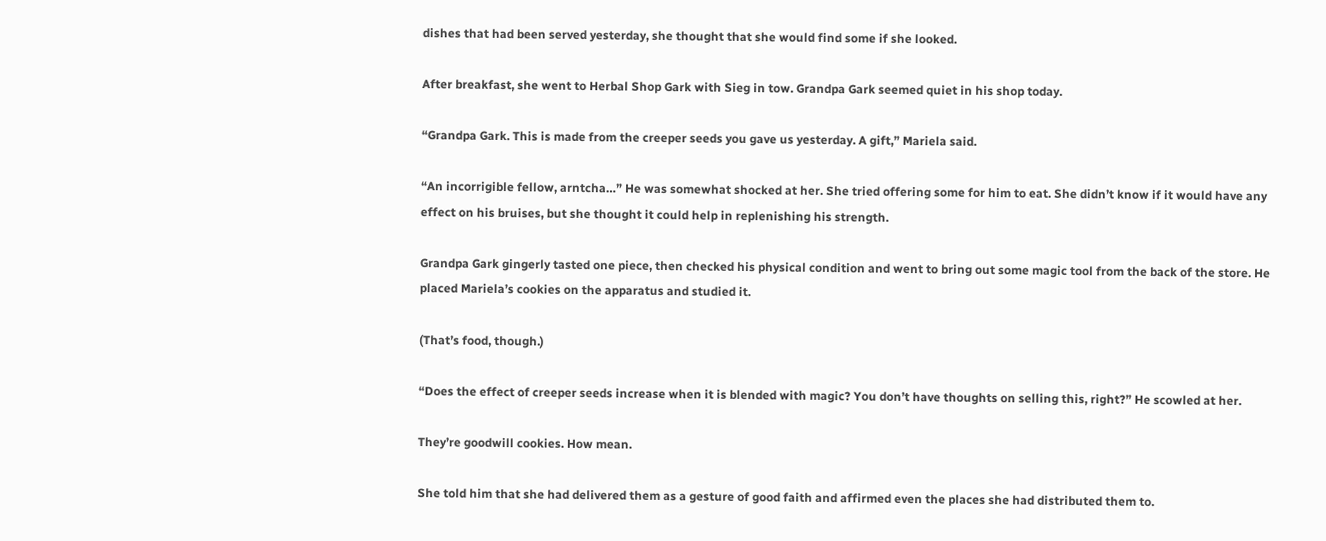dishes that had been served yesterday, she thought that she would find some if she looked.

After breakfast, she went to Herbal Shop Gark with Sieg in tow. Grandpa Gark seemed quiet in his shop today.

“Grandpa Gark. This is made from the creeper seeds you gave us yesterday. A gift,” Mariela said.

“An incorrigible fellow, arntcha…” He was somewhat shocked at her. She tried offering some for him to eat. She didn’t know if it would have any effect on his bruises, but she thought it could help in replenishing his strength.

Grandpa Gark gingerly tasted one piece, then checked his physical condition and went to bring out some magic tool from the back of the store. He placed Mariela’s cookies on the apparatus and studied it.

(That’s food, though.)

“Does the effect of creeper seeds increase when it is blended with magic? You don’t have thoughts on selling this, right?” He scowled at her.

They’re goodwill cookies. How mean.

She told him that she had delivered them as a gesture of good faith and affirmed even the places she had distributed them to.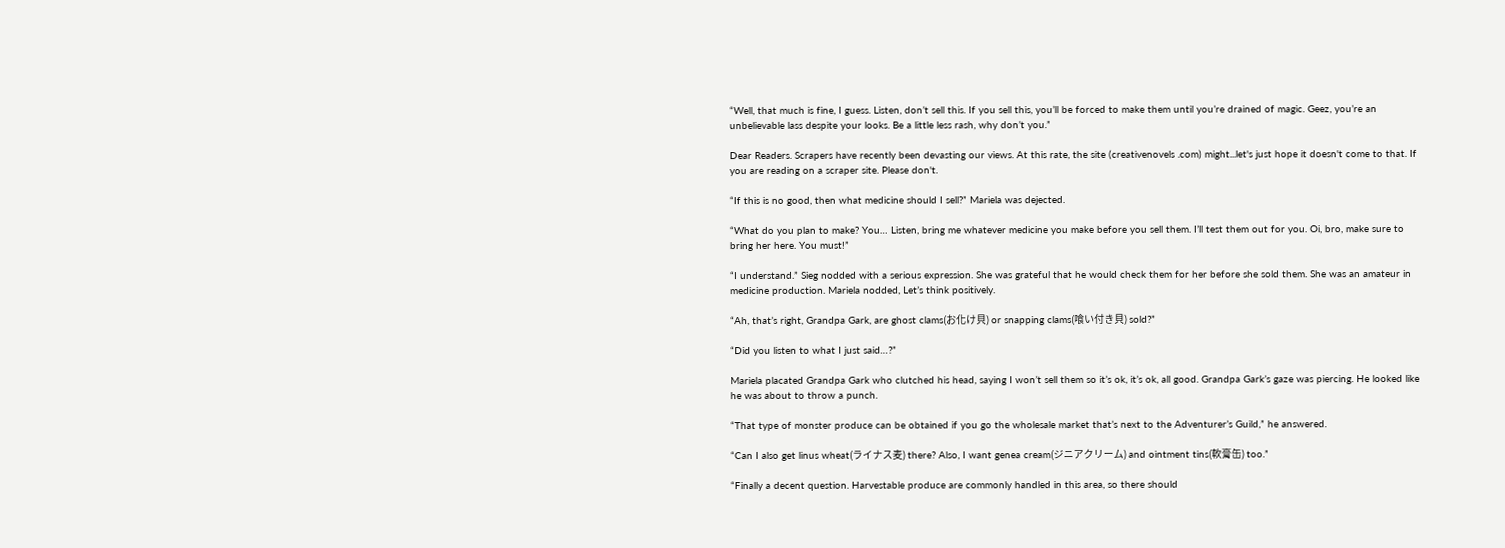“Well, that much is fine, I guess. Listen, don’t sell this. If you sell this, you’ll be forced to make them until you’re drained of magic. Geez, you’re an unbelievable lass despite your looks. Be a little less rash, why don’t you.”

Dear Readers. Scrapers have recently been devasting our views. At this rate, the site (creativenovels .com) might...let's just hope it doesn't come to that. If you are reading on a scraper site. Please don't.

“If this is no good, then what medicine should I sell?” Mariela was dejected.

“What do you plan to make? You… Listen, bring me whatever medicine you make before you sell them. I’ll test them out for you. Oi, bro, make sure to bring her here. You must!”

“I understand.” Sieg nodded with a serious expression. She was grateful that he would check them for her before she sold them. She was an amateur in medicine production. Mariela nodded, Let’s think positively.

“Ah, that’s right, Grandpa Gark, are ghost clams(お化け貝) or snapping clams(喰い付き貝) sold?”

“Did you listen to what I just said…?”

Mariela placated Grandpa Gark who clutched his head, saying I won’t sell them so it’s ok, it’s ok, all good. Grandpa Gark’s gaze was piercing. He looked like he was about to throw a punch.

“That type of monster produce can be obtained if you go the wholesale market that’s next to the Adventurer’s Guild,” he answered.

“Can I also get linus wheat(ライナス麦) there? Also, I want genea cream(ジニアクリーム) and ointment tins(軟膏缶) too.”

“Finally a decent question. Harvestable produce are commonly handled in this area, so there should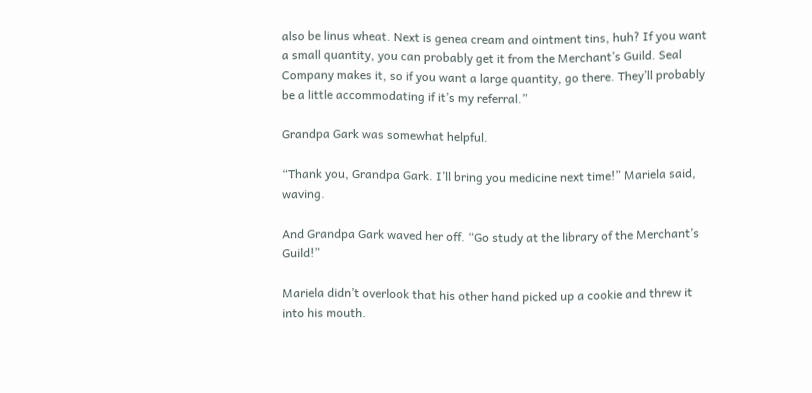also be linus wheat. Next is genea cream and ointment tins, huh? If you want a small quantity, you can probably get it from the Merchant’s Guild. Seal Company makes it, so if you want a large quantity, go there. They’ll probably be a little accommodating if it’s my referral.”

Grandpa Gark was somewhat helpful.

“Thank you, Grandpa Gark. I’ll bring you medicine next time!” Mariela said, waving.

And Grandpa Gark waved her off. “Go study at the library of the Merchant’s Guild!”

Mariela didn’t overlook that his other hand picked up a cookie and threw it into his mouth.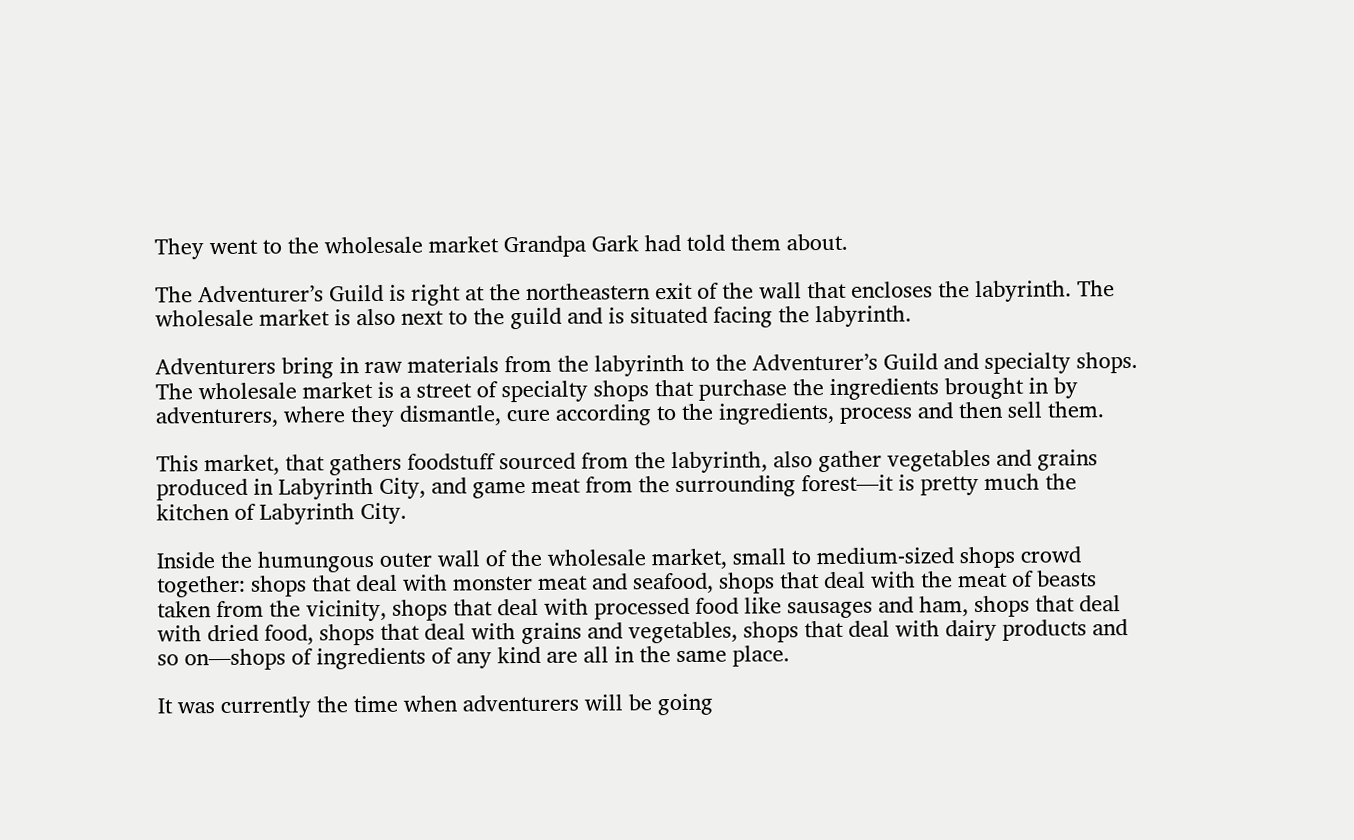They went to the wholesale market Grandpa Gark had told them about.

The Adventurer’s Guild is right at the northeastern exit of the wall that encloses the labyrinth. The wholesale market is also next to the guild and is situated facing the labyrinth.

Adventurers bring in raw materials from the labyrinth to the Adventurer’s Guild and specialty shops. The wholesale market is a street of specialty shops that purchase the ingredients brought in by adventurers, where they dismantle, cure according to the ingredients, process and then sell them.

This market, that gathers foodstuff sourced from the labyrinth, also gather vegetables and grains produced in Labyrinth City, and game meat from the surrounding forest—it is pretty much the kitchen of Labyrinth City.

Inside the humungous outer wall of the wholesale market, small to medium-sized shops crowd together: shops that deal with monster meat and seafood, shops that deal with the meat of beasts taken from the vicinity, shops that deal with processed food like sausages and ham, shops that deal with dried food, shops that deal with grains and vegetables, shops that deal with dairy products and so on—shops of ingredients of any kind are all in the same place.

It was currently the time when adventurers will be going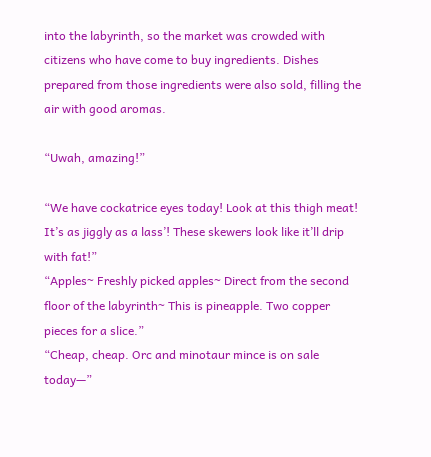into the labyrinth, so the market was crowded with citizens who have come to buy ingredients. Dishes prepared from those ingredients were also sold, filling the air with good aromas.

“Uwah, amazing!”

“We have cockatrice eyes today! Look at this thigh meat! It’s as jiggly as a lass’! These skewers look like it’ll drip with fat!”
“Apples~ Freshly picked apples~ Direct from the second floor of the labyrinth~ This is pineapple. Two copper pieces for a slice.”
“Cheap, cheap. Orc and minotaur mince is on sale today—”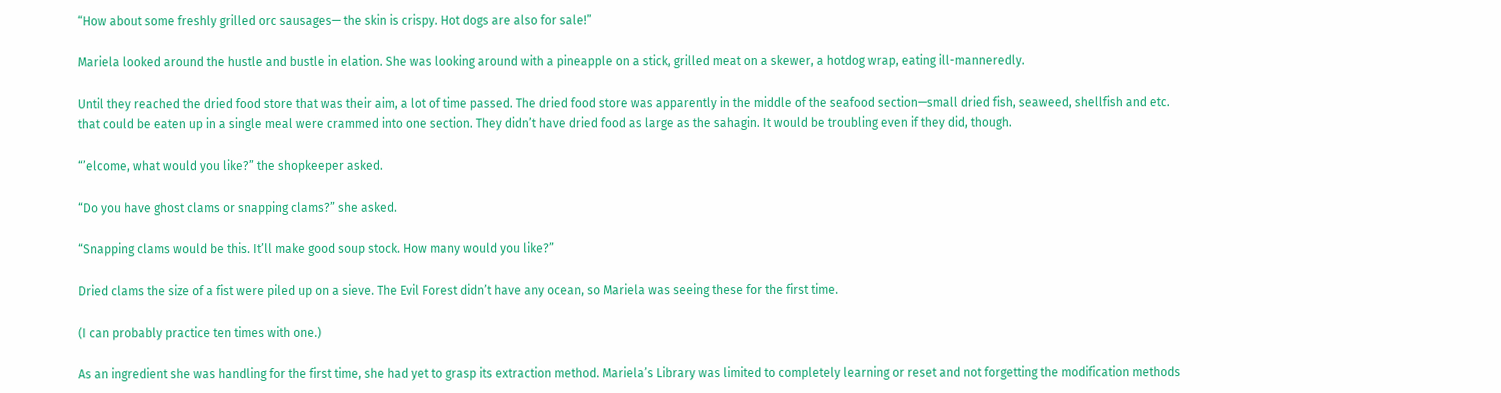“How about some freshly grilled orc sausages— the skin is crispy. Hot dogs are also for sale!”

Mariela looked around the hustle and bustle in elation. She was looking around with a pineapple on a stick, grilled meat on a skewer, a hotdog wrap, eating ill-manneredly.

Until they reached the dried food store that was their aim, a lot of time passed. The dried food store was apparently in the middle of the seafood section—small dried fish, seaweed, shellfish and etc. that could be eaten up in a single meal were crammed into one section. They didn’t have dried food as large as the sahagin. It would be troubling even if they did, though.

“’elcome, what would you like?” the shopkeeper asked.

“Do you have ghost clams or snapping clams?” she asked.

“Snapping clams would be this. It’ll make good soup stock. How many would you like?”

Dried clams the size of a fist were piled up on a sieve. The Evil Forest didn’t have any ocean, so Mariela was seeing these for the first time.

(I can probably practice ten times with one.)

As an ingredient she was handling for the first time, she had yet to grasp its extraction method. Mariela’s Library was limited to completely learning or reset and not forgetting the modification methods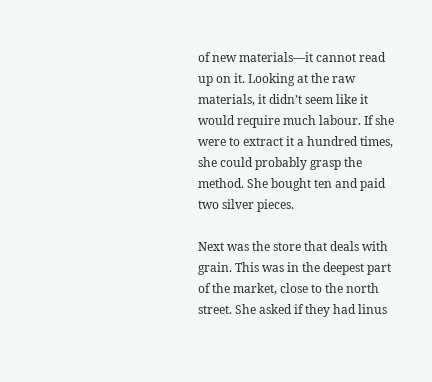of new materials—it cannot read up on it. Looking at the raw materials, it didn’t seem like it would require much labour. If she were to extract it a hundred times, she could probably grasp the method. She bought ten and paid two silver pieces.

Next was the store that deals with grain. This was in the deepest part of the market, close to the north street. She asked if they had linus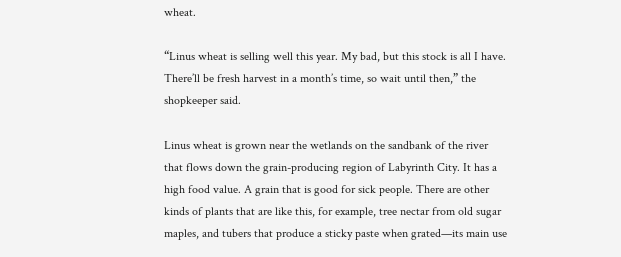wheat.

“Linus wheat is selling well this year. My bad, but this stock is all I have. There’ll be fresh harvest in a month’s time, so wait until then,” the shopkeeper said.

Linus wheat is grown near the wetlands on the sandbank of the river that flows down the grain-producing region of Labyrinth City. It has a high food value. A grain that is good for sick people. There are other kinds of plants that are like this, for example, tree nectar from old sugar maples, and tubers that produce a sticky paste when grated—its main use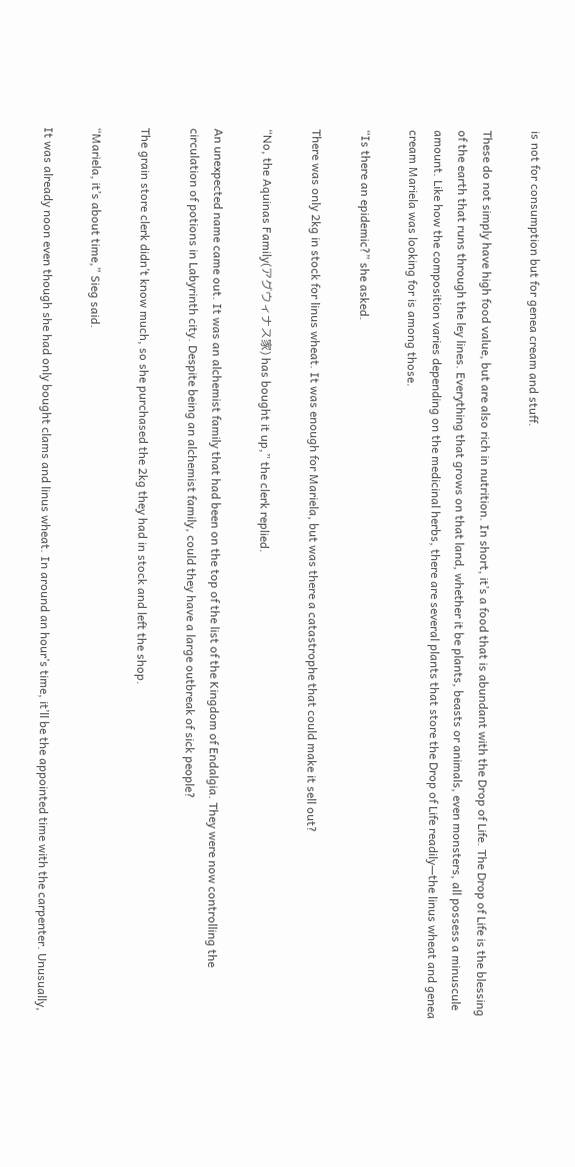is not for consumption but for genea cream and stuff.

These do not simply have high food value, but are also rich in nutrition. In short, it’s a food that is abundant with the Drop of Life. The Drop of Life is the blessing of the earth that runs through the ley lines. Everything that grows on that land, whether it be plants, beasts or animals, even monsters, all possess a minuscule amount. Like how the composition varies depending on the medicinal herbs, there are several plants that store the Drop of Life readily—the linus wheat and genea cream Mariela was looking for is among those.

“Is there an epidemic?” she asked.

There was only 2kg in stock for linus wheat. It was enough for Mariela, but was there a catastrophe that could make it sell out?

“No, the Aquinas Family(アグウィナス家) has bought it up,” the clerk replied.

An unexpected name came out. It was an alchemist family that had been on the top of the list of the Kingdom of Endalgia. They were now controlling the circulation of potions in Labyrinth city. Despite being an alchemist family, could they have a large outbreak of sick people?

The grain store clerk didn’t know much, so she purchased the 2kg they had in stock and left the shop.

“Mariela, it’s about time,” Sieg said.

It was already noon even though she had only bought clams and linus wheat. In around an hour’s time, it’ll be the appointed time with the carpenter. Unusually,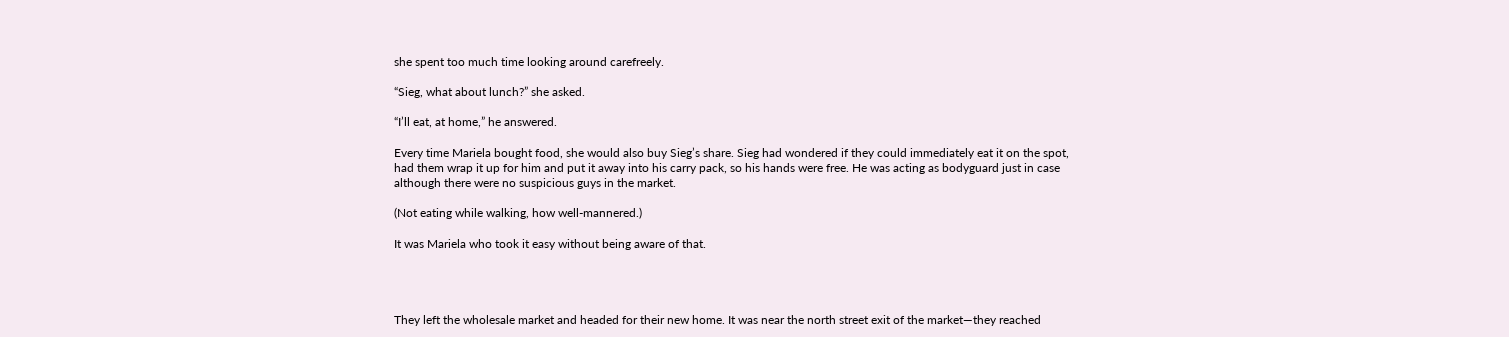she spent too much time looking around carefreely.

“Sieg, what about lunch?” she asked.

“I’ll eat, at home,” he answered.

Every time Mariela bought food, she would also buy Sieg’s share. Sieg had wondered if they could immediately eat it on the spot, had them wrap it up for him and put it away into his carry pack, so his hands were free. He was acting as bodyguard just in case although there were no suspicious guys in the market.

(Not eating while walking, how well-mannered.)

It was Mariela who took it easy without being aware of that.




They left the wholesale market and headed for their new home. It was near the north street exit of the market—they reached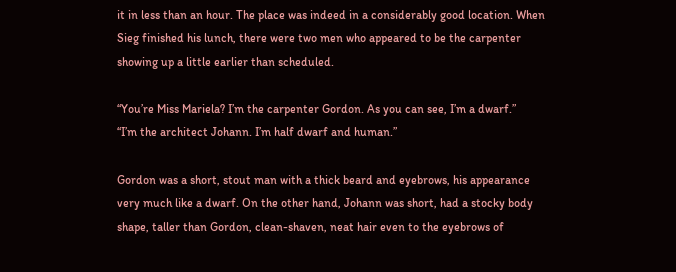it in less than an hour. The place was indeed in a considerably good location. When Sieg finished his lunch, there were two men who appeared to be the carpenter showing up a little earlier than scheduled.

“You’re Miss Mariela? I’m the carpenter Gordon. As you can see, I’m a dwarf.”
“I’m the architect Johann. I’m half dwarf and human.”

Gordon was a short, stout man with a thick beard and eyebrows, his appearance very much like a dwarf. On the other hand, Johann was short, had a stocky body shape, taller than Gordon, clean-shaven, neat hair even to the eyebrows of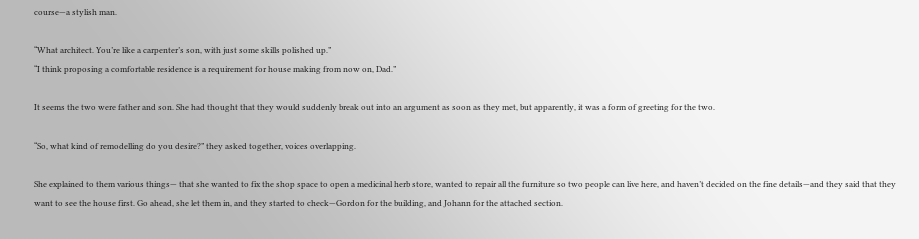course—a stylish man.

“What architect. You’re like a carpenter’s son, with just some skills polished up.”
“I think proposing a comfortable residence is a requirement for house making from now on, Dad.”

It seems the two were father and son. She had thought that they would suddenly break out into an argument as soon as they met, but apparently, it was a form of greeting for the two.

“So, what kind of remodelling do you desire?” they asked together, voices overlapping.

She explained to them various things— that she wanted to fix the shop space to open a medicinal herb store, wanted to repair all the furniture so two people can live here, and haven’t decided on the fine details—and they said that they want to see the house first. Go ahead, she let them in, and they started to check—Gordon for the building, and Johann for the attached section.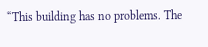“This building has no problems. The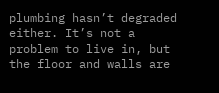plumbing hasn’t degraded either. It’s not a problem to live in, but the floor and walls are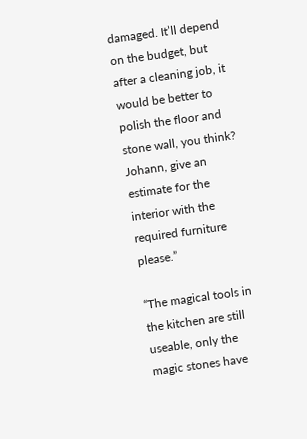damaged. It’ll depend on the budget, but after a cleaning job, it would be better to polish the floor and stone wall, you think? Johann, give an estimate for the interior with the required furniture please.”

“The magical tools in the kitchen are still useable, only the magic stones have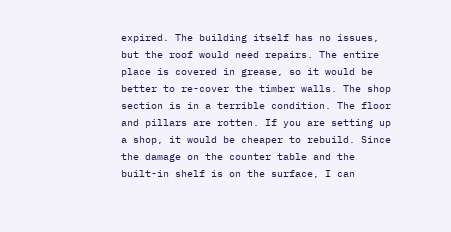expired. The building itself has no issues, but the roof would need repairs. The entire place is covered in grease, so it would be better to re-cover the timber walls. The shop section is in a terrible condition. The floor and pillars are rotten. If you are setting up a shop, it would be cheaper to rebuild. Since the damage on the counter table and the built-in shelf is on the surface, I can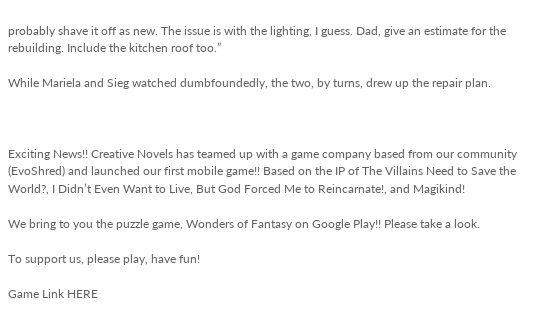probably shave it off as new. The issue is with the lighting, I guess. Dad, give an estimate for the rebuilding. Include the kitchen roof too.”

While Mariela and Sieg watched dumbfoundedly, the two, by turns, drew up the repair plan.



Exciting News!! Creative Novels has teamed up with a game company based from our community (EvoShred) and launched our first mobile game!! Based on the IP of The Villains Need to Save the World?, I Didn’t Even Want to Live, But God Forced Me to Reincarnate!, and Magikind!

We bring to you the puzzle game, Wonders of Fantasy on Google Play!! Please take a look.

To support us, please play, have fun!

Game Link HERE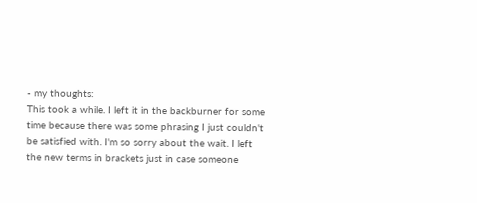- my thoughts:
This took a while. I left it in the backburner for some time because there was some phrasing I just couldn't be satisfied with. I'm so sorry about the wait. I left the new terms in brackets just in case someone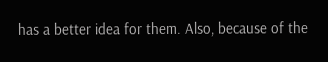has a better idea for them. Also, because of the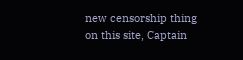new censorship thing on this site, Captain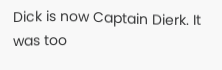Dick is now Captain Dierk. It was too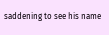saddening to see his name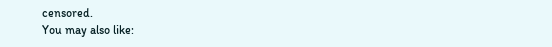censored.
You may also like: